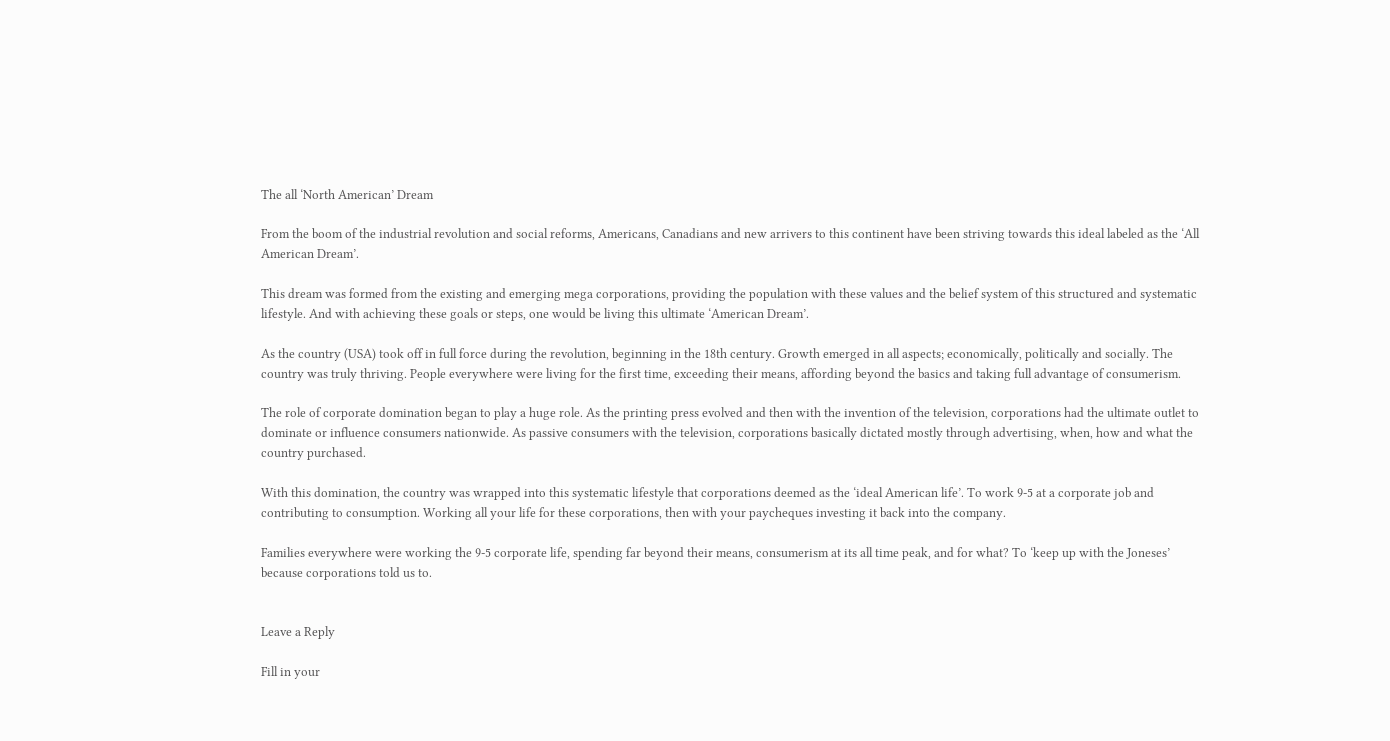The all ‘North American’ Dream

From the boom of the industrial revolution and social reforms, Americans, Canadians and new arrivers to this continent have been striving towards this ideal labeled as the ‘All American Dream’.

This dream was formed from the existing and emerging mega corporations, providing the population with these values and the belief system of this structured and systematic lifestyle. And with achieving these goals or steps, one would be living this ultimate ‘American Dream’.

As the country (USA) took off in full force during the revolution, beginning in the 18th century. Growth emerged in all aspects; economically, politically and socially. The country was truly thriving. People everywhere were living for the first time, exceeding their means, affording beyond the basics and taking full advantage of consumerism.

The role of corporate domination began to play a huge role. As the printing press evolved and then with the invention of the television, corporations had the ultimate outlet to dominate or influence consumers nationwide. As passive consumers with the television, corporations basically dictated mostly through advertising, when, how and what the country purchased.

With this domination, the country was wrapped into this systematic lifestyle that corporations deemed as the ‘ideal American life’. To work 9-5 at a corporate job and  contributing to consumption. Working all your life for these corporations, then with your paycheques investing it back into the company.

Families everywhere were working the 9-5 corporate life, spending far beyond their means, consumerism at its all time peak, and for what? To ‘keep up with the Joneses’ because corporations told us to.


Leave a Reply

Fill in your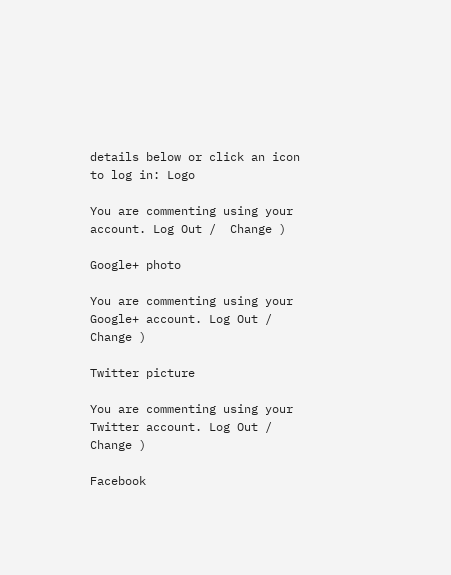details below or click an icon to log in: Logo

You are commenting using your account. Log Out /  Change )

Google+ photo

You are commenting using your Google+ account. Log Out /  Change )

Twitter picture

You are commenting using your Twitter account. Log Out /  Change )

Facebook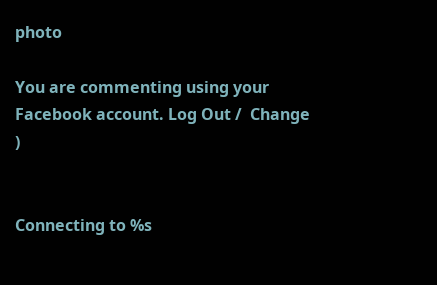photo

You are commenting using your Facebook account. Log Out /  Change )


Connecting to %s